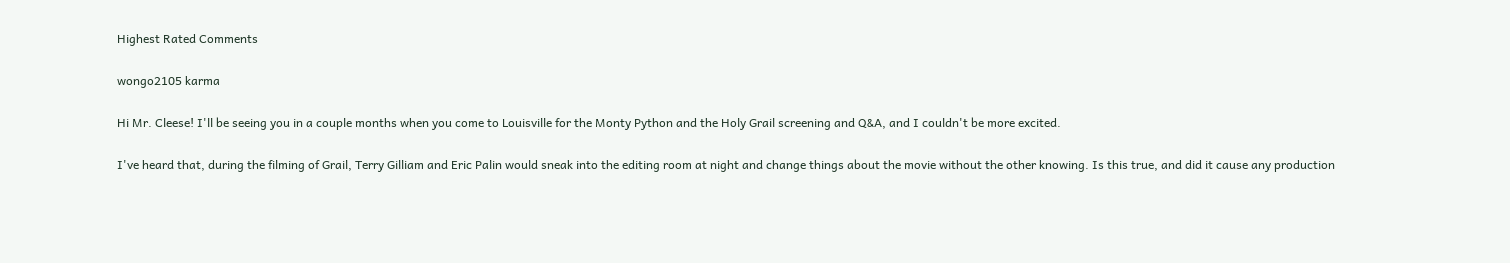Highest Rated Comments

wongo2105 karma

Hi Mr. Cleese! I'll be seeing you in a couple months when you come to Louisville for the Monty Python and the Holy Grail screening and Q&A, and I couldn't be more excited.

I've heard that, during the filming of Grail, Terry Gilliam and Eric Palin would sneak into the editing room at night and change things about the movie without the other knowing. Is this true, and did it cause any production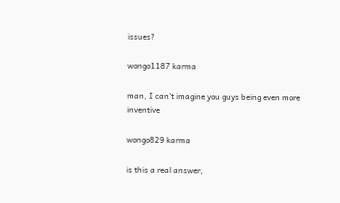issues?

wongo1187 karma

man, I can't imagine you guys being even more inventive

wongo829 karma

is this a real answer,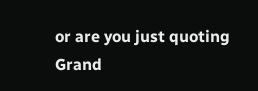or are you just quoting Grand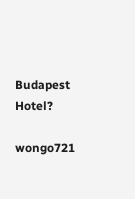Budapest Hotel?

wongo721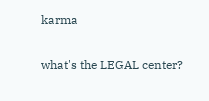karma

what's the LEGAL center?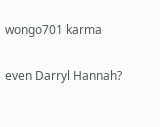wongo701 karma

even Darryl Hannah?